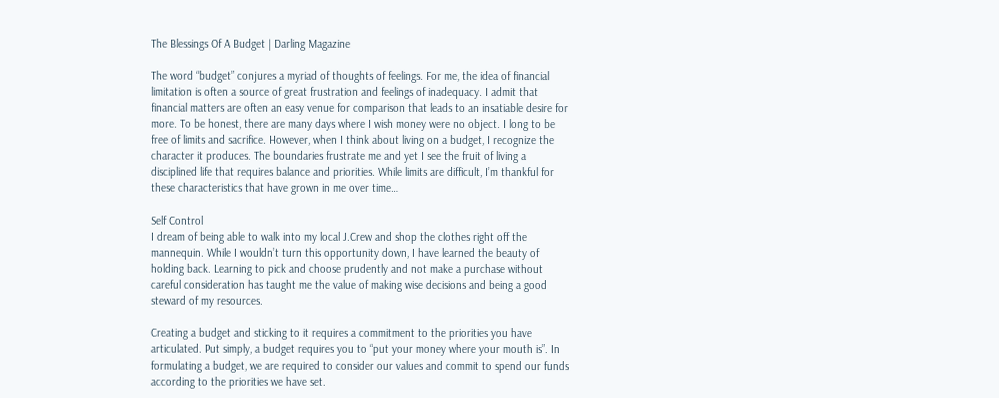The Blessings Of A Budget | Darling Magazine

The word “budget” conjures a myriad of thoughts of feelings. For me, the idea of financial limitation is often a source of great frustration and feelings of inadequacy. I admit that financial matters are often an easy venue for comparison that leads to an insatiable desire for more. To be honest, there are many days where I wish money were no object. I long to be free of limits and sacrifice. However, when I think about living on a budget, I recognize the character it produces. The boundaries frustrate me and yet I see the fruit of living a disciplined life that requires balance and priorities. While limits are difficult, I’m thankful for these characteristics that have grown in me over time…

Self Control
I dream of being able to walk into my local J.Crew and shop the clothes right off the mannequin. While I wouldn’t turn this opportunity down, I have learned the beauty of holding back. Learning to pick and choose prudently and not make a purchase without careful consideration has taught me the value of making wise decisions and being a good steward of my resources.

Creating a budget and sticking to it requires a commitment to the priorities you have articulated. Put simply, a budget requires you to “put your money where your mouth is”. In formulating a budget, we are required to consider our values and commit to spend our funds according to the priorities we have set.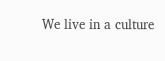We live in a culture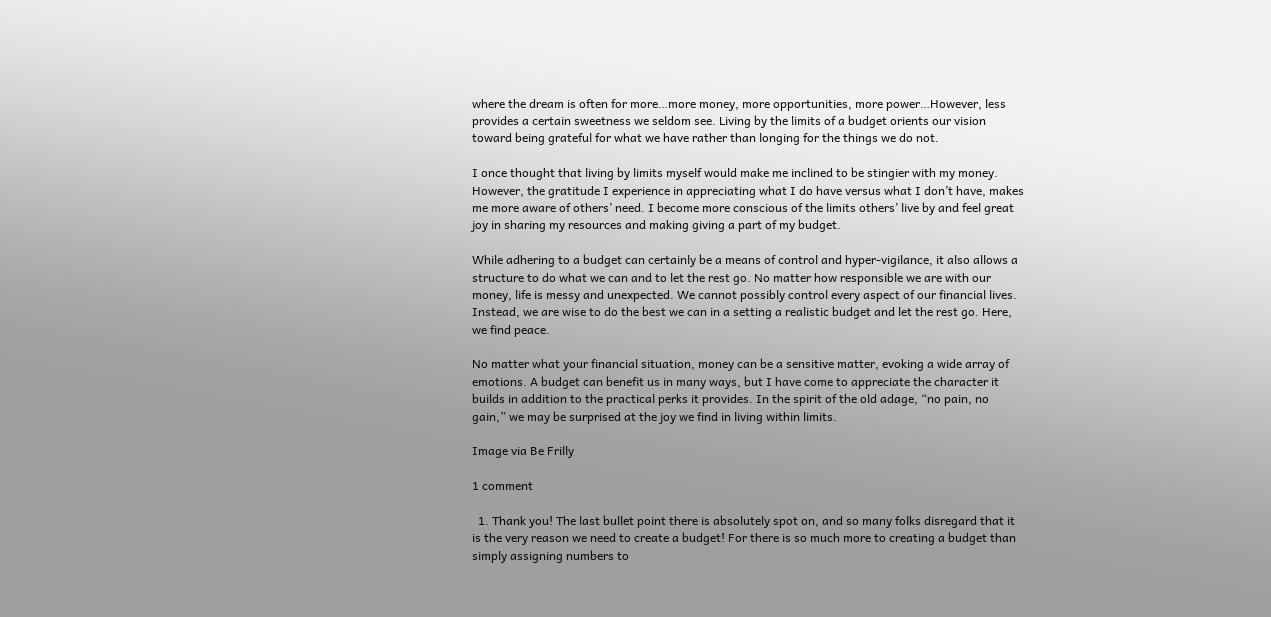where the dream is often for more…more money, more opportunities, more power…However, less provides a certain sweetness we seldom see. Living by the limits of a budget orients our vision toward being grateful for what we have rather than longing for the things we do not.

I once thought that living by limits myself would make me inclined to be stingier with my money. However, the gratitude I experience in appreciating what I do have versus what I don’t have, makes me more aware of others’ need. I become more conscious of the limits others’ live by and feel great joy in sharing my resources and making giving a part of my budget.

While adhering to a budget can certainly be a means of control and hyper-vigilance, it also allows a structure to do what we can and to let the rest go. No matter how responsible we are with our money, life is messy and unexpected. We cannot possibly control every aspect of our financial lives. Instead, we are wise to do the best we can in a setting a realistic budget and let the rest go. Here, we find peace.

No matter what your financial situation, money can be a sensitive matter, evoking a wide array of emotions. A budget can benefit us in many ways, but I have come to appreciate the character it builds in addition to the practical perks it provides. In the spirit of the old adage, “no pain, no gain,” we may be surprised at the joy we find in living within limits.

Image via Be Frilly

1 comment

  1. Thank you! The last bullet point there is absolutely spot on, and so many folks disregard that it is the very reason we need to create a budget! For there is so much more to creating a budget than simply assigning numbers to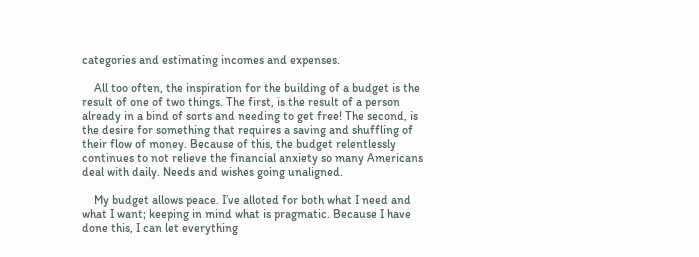categories and estimating incomes and expenses.

    All too often, the inspiration for the building of a budget is the result of one of two things. The first, is the result of a person already in a bind of sorts and needing to get free! The second, is the desire for something that requires a saving and shuffling of their flow of money. Because of this, the budget relentlessly continues to not relieve the financial anxiety so many Americans deal with daily. Needs and wishes going unaligned.

    My budget allows peace. I’ve alloted for both what I need and what I want; keeping in mind what is pragmatic. Because I have done this, I can let everything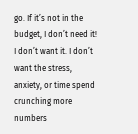go. If it’s not in the budget, I don’t need it! I don’t want it. I don’t want the stress, anxiety, or time spend crunching more numbers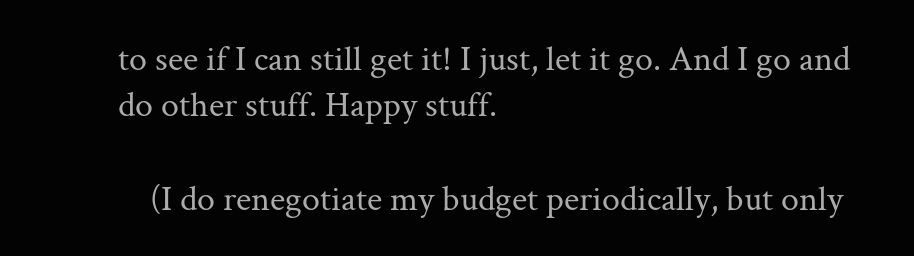to see if I can still get it! I just, let it go. And I go and do other stuff. Happy stuff.

    (I do renegotiate my budget periodically, but only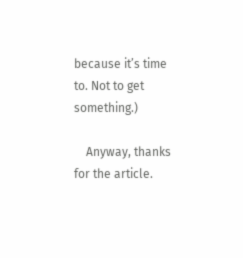because it’s time to. Not to get something.)

    Anyway, thanks for the article.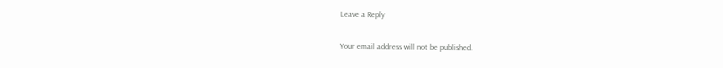Leave a Reply

Your email address will not be published.